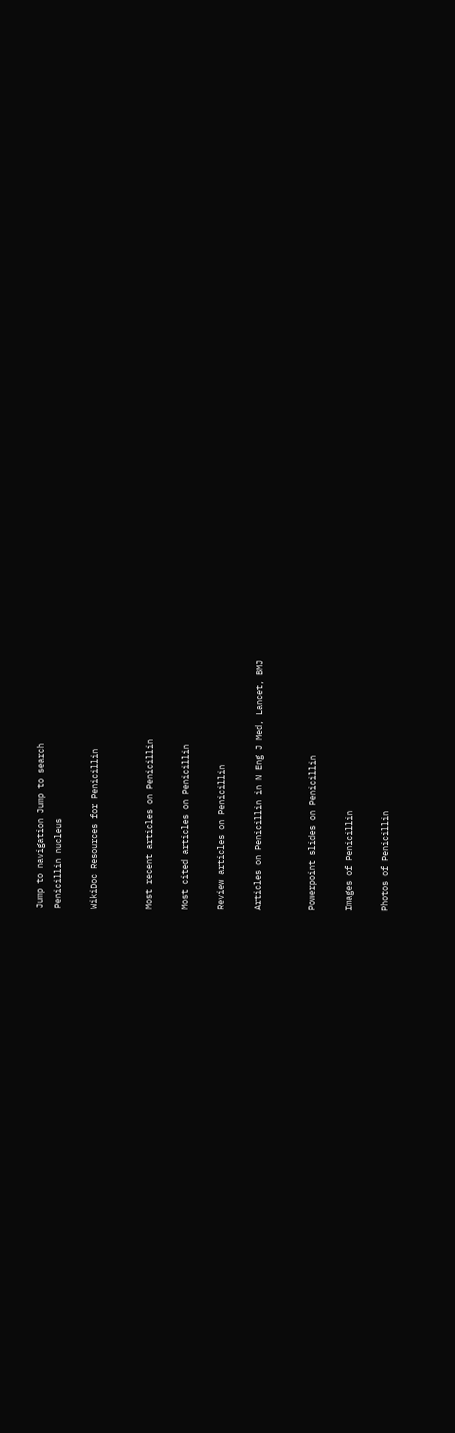Jump to navigation Jump to search
Penicillin nucleus

WikiDoc Resources for Penicillin


Most recent articles on Penicillin

Most cited articles on Penicillin

Review articles on Penicillin

Articles on Penicillin in N Eng J Med, Lancet, BMJ


Powerpoint slides on Penicillin

Images of Penicillin

Photos of Penicillin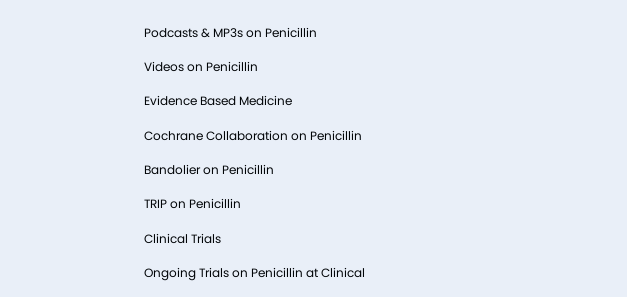Podcasts & MP3s on Penicillin

Videos on Penicillin

Evidence Based Medicine

Cochrane Collaboration on Penicillin

Bandolier on Penicillin

TRIP on Penicillin

Clinical Trials

Ongoing Trials on Penicillin at Clinical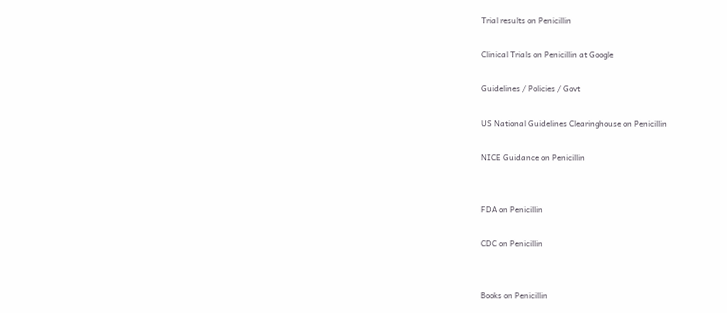Trial results on Penicillin

Clinical Trials on Penicillin at Google

Guidelines / Policies / Govt

US National Guidelines Clearinghouse on Penicillin

NICE Guidance on Penicillin


FDA on Penicillin

CDC on Penicillin


Books on Penicillin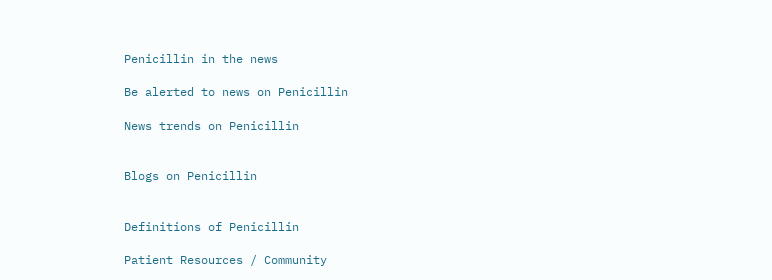Penicillin in the news

Be alerted to news on Penicillin

News trends on Penicillin


Blogs on Penicillin


Definitions of Penicillin

Patient Resources / Community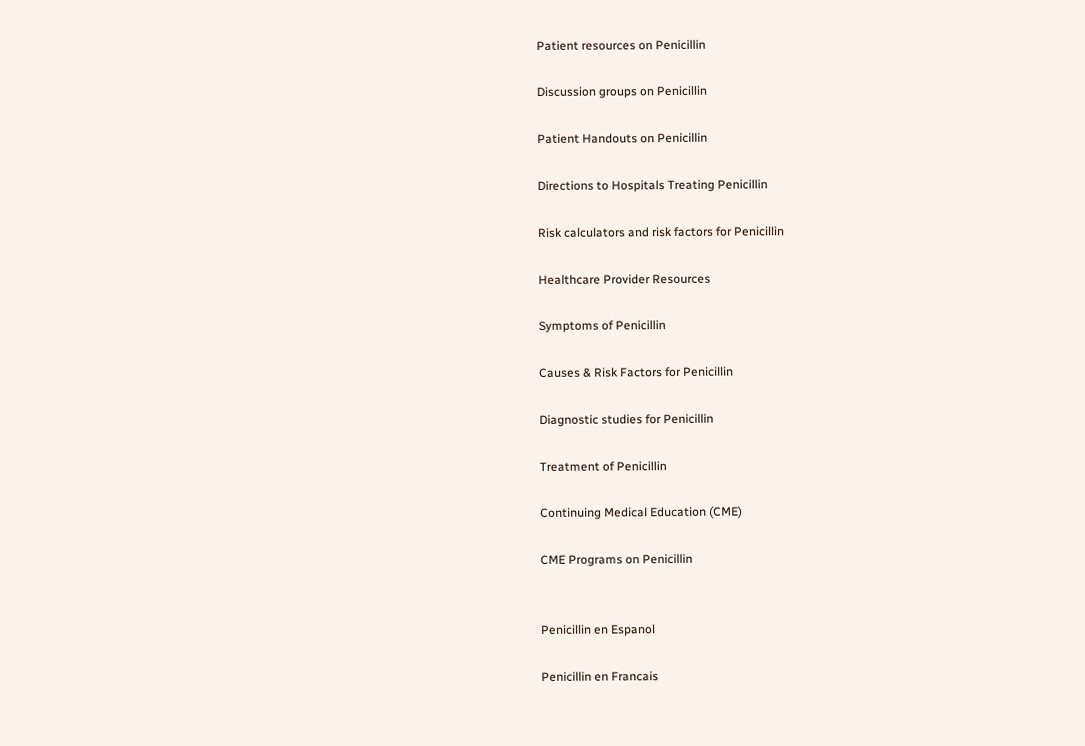Patient resources on Penicillin

Discussion groups on Penicillin

Patient Handouts on Penicillin

Directions to Hospitals Treating Penicillin

Risk calculators and risk factors for Penicillin

Healthcare Provider Resources

Symptoms of Penicillin

Causes & Risk Factors for Penicillin

Diagnostic studies for Penicillin

Treatment of Penicillin

Continuing Medical Education (CME)

CME Programs on Penicillin


Penicillin en Espanol

Penicillin en Francais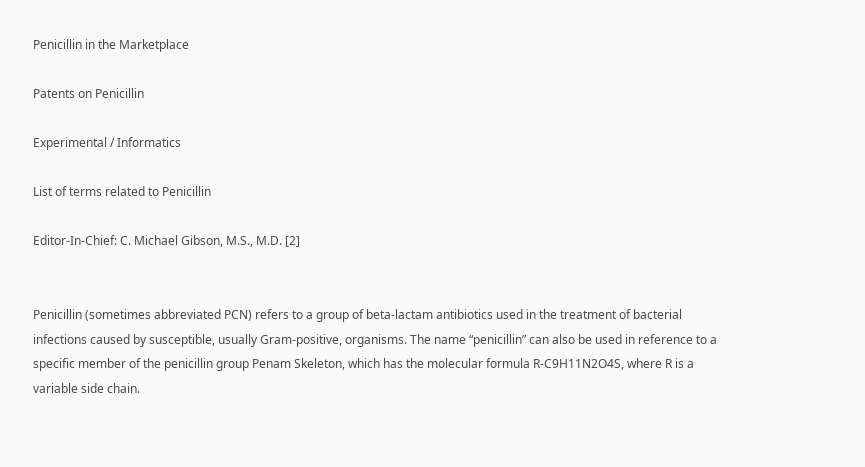Penicillin in the Marketplace

Patents on Penicillin

Experimental / Informatics

List of terms related to Penicillin

Editor-In-Chief: C. Michael Gibson, M.S., M.D. [2]


Penicillin (sometimes abbreviated PCN) refers to a group of beta-lactam antibiotics used in the treatment of bacterial infections caused by susceptible, usually Gram-positive, organisms. The name “penicillin” can also be used in reference to a specific member of the penicillin group Penam Skeleton, which has the molecular formula R-C9H11N2O4S, where R is a variable side chain.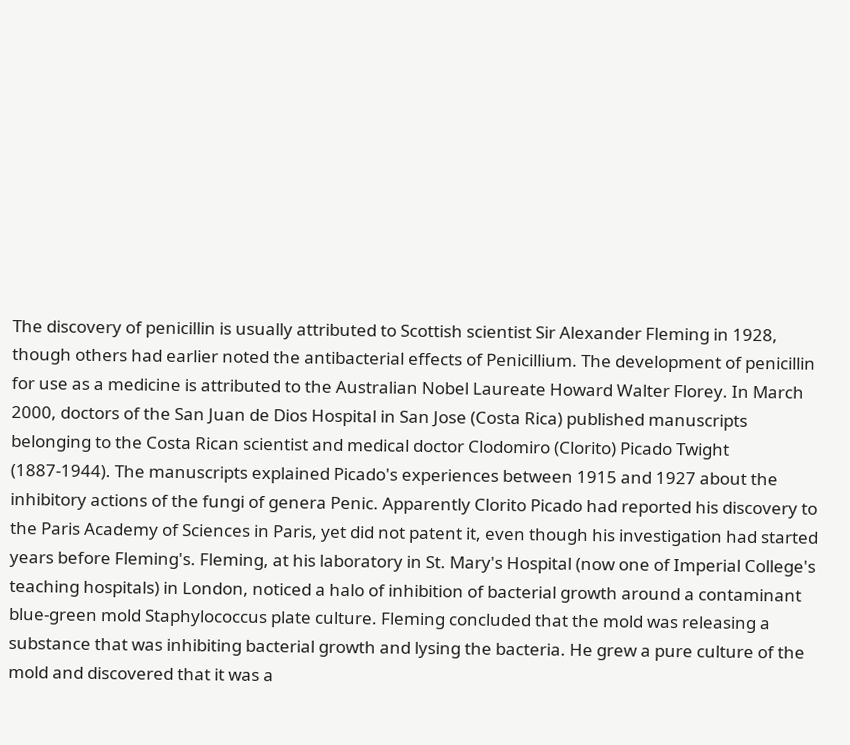The discovery of penicillin is usually attributed to Scottish scientist Sir Alexander Fleming in 1928, though others had earlier noted the antibacterial effects of Penicillium. The development of penicillin for use as a medicine is attributed to the Australian Nobel Laureate Howard Walter Florey. In March 2000, doctors of the San Juan de Dios Hospital in San Jose (Costa Rica) published manuscripts belonging to the Costa Rican scientist and medical doctor Clodomiro (Clorito) Picado Twight (1887-1944). The manuscripts explained Picado's experiences between 1915 and 1927 about the inhibitory actions of the fungi of genera Penic. Apparently Clorito Picado had reported his discovery to the Paris Academy of Sciences in Paris, yet did not patent it, even though his investigation had started years before Fleming's. Fleming, at his laboratory in St. Mary's Hospital (now one of Imperial College's teaching hospitals) in London, noticed a halo of inhibition of bacterial growth around a contaminant blue-green mold Staphylococcus plate culture. Fleming concluded that the mold was releasing a substance that was inhibiting bacterial growth and lysing the bacteria. He grew a pure culture of the mold and discovered that it was a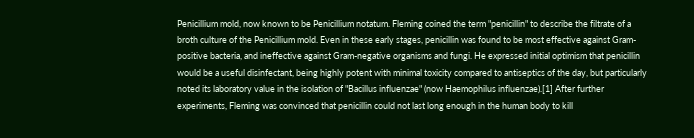Penicillium mold, now known to be Penicillium notatum. Fleming coined the term "penicillin" to describe the filtrate of a broth culture of the Penicillium mold. Even in these early stages, penicillin was found to be most effective against Gram-positive bacteria, and ineffective against Gram-negative organisms and fungi. He expressed initial optimism that penicillin would be a useful disinfectant, being highly potent with minimal toxicity compared to antiseptics of the day, but particularly noted its laboratory value in the isolation of "Bacillus influenzae" (now Haemophilus influenzae).[1] After further experiments, Fleming was convinced that penicillin could not last long enough in the human body to kill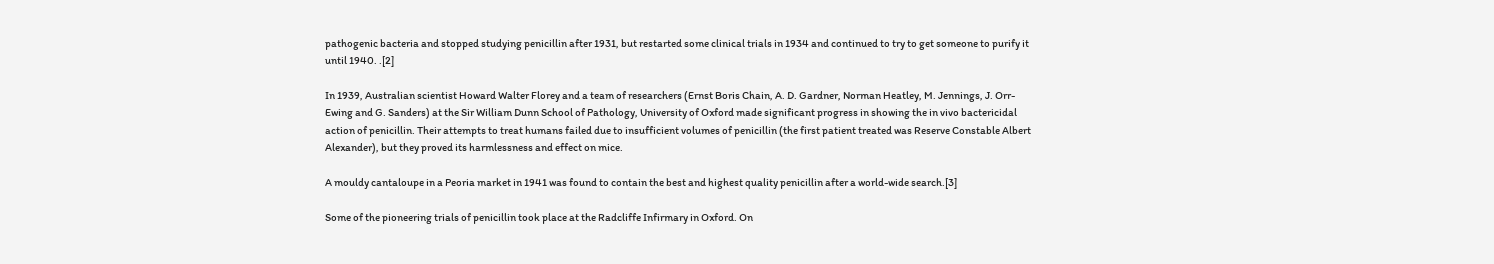pathogenic bacteria and stopped studying penicillin after 1931, but restarted some clinical trials in 1934 and continued to try to get someone to purify it until 1940. .[2]

In 1939, Australian scientist Howard Walter Florey and a team of researchers (Ernst Boris Chain, A. D. Gardner, Norman Heatley, M. Jennings, J. Orr-Ewing and G. Sanders) at the Sir William Dunn School of Pathology, University of Oxford made significant progress in showing the in vivo bactericidal action of penicillin. Their attempts to treat humans failed due to insufficient volumes of penicillin (the first patient treated was Reserve Constable Albert Alexander), but they proved its harmlessness and effect on mice.

A mouldy cantaloupe in a Peoria market in 1941 was found to contain the best and highest quality penicillin after a world-wide search.[3]

Some of the pioneering trials of penicillin took place at the Radcliffe Infirmary in Oxford. On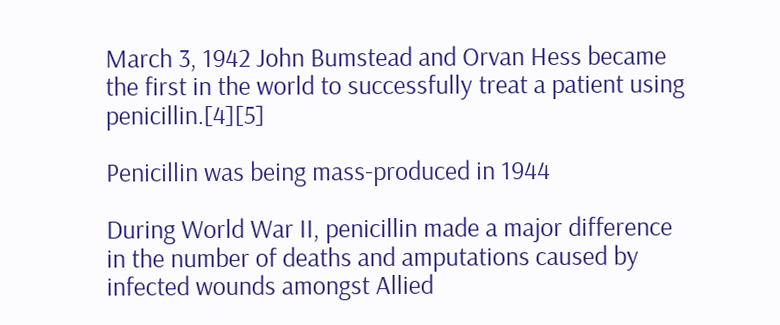March 3, 1942 John Bumstead and Orvan Hess became the first in the world to successfully treat a patient using penicillin.[4][5]

Penicillin was being mass-produced in 1944

During World War II, penicillin made a major difference in the number of deaths and amputations caused by infected wounds amongst Allied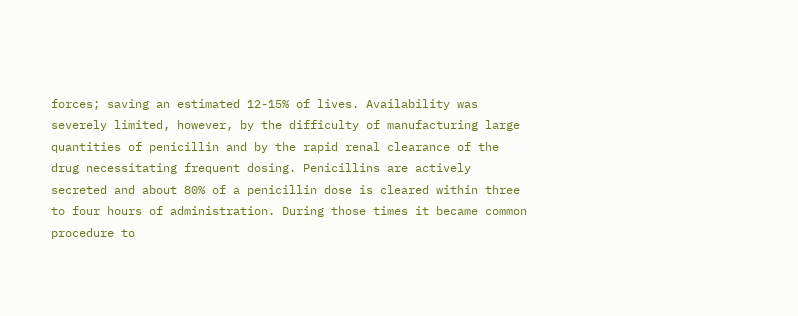forces; saving an estimated 12-15% of lives. Availability was severely limited, however, by the difficulty of manufacturing large quantities of penicillin and by the rapid renal clearance of the drug necessitating frequent dosing. Penicillins are actively secreted and about 80% of a penicillin dose is cleared within three to four hours of administration. During those times it became common procedure to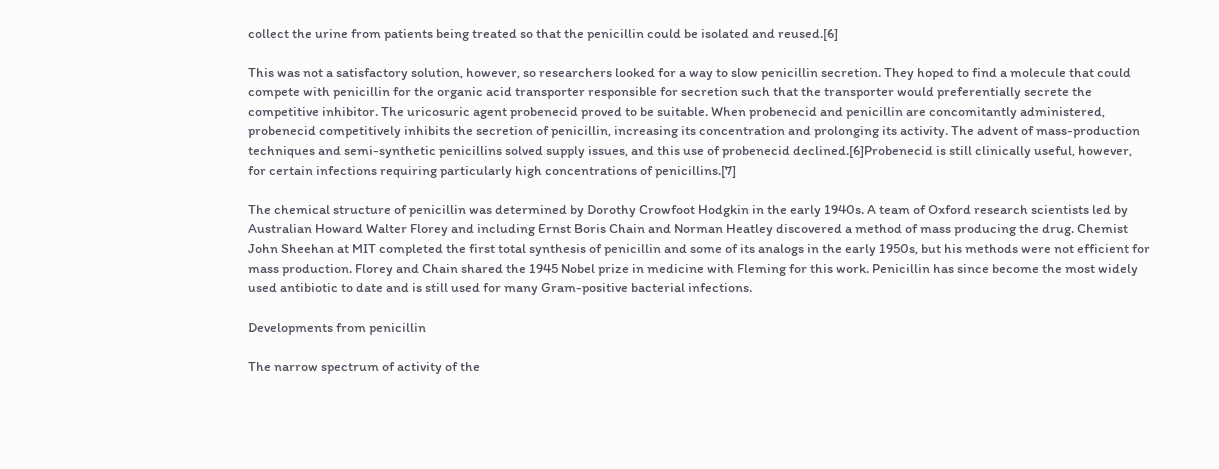collect the urine from patients being treated so that the penicillin could be isolated and reused.[6]

This was not a satisfactory solution, however, so researchers looked for a way to slow penicillin secretion. They hoped to find a molecule that could compete with penicillin for the organic acid transporter responsible for secretion such that the transporter would preferentially secrete the competitive inhibitor. The uricosuric agent probenecid proved to be suitable. When probenecid and penicillin are concomitantly administered, probenecid competitively inhibits the secretion of penicillin, increasing its concentration and prolonging its activity. The advent of mass-production techniques and semi-synthetic penicillins solved supply issues, and this use of probenecid declined.[6]Probenecid is still clinically useful, however, for certain infections requiring particularly high concentrations of penicillins.[7]

The chemical structure of penicillin was determined by Dorothy Crowfoot Hodgkin in the early 1940s. A team of Oxford research scientists led by Australian Howard Walter Florey and including Ernst Boris Chain and Norman Heatley discovered a method of mass producing the drug. Chemist John Sheehan at MIT completed the first total synthesis of penicillin and some of its analogs in the early 1950s, but his methods were not efficient for mass production. Florey and Chain shared the 1945 Nobel prize in medicine with Fleming for this work. Penicillin has since become the most widely used antibiotic to date and is still used for many Gram-positive bacterial infections.

Developments from penicillin

The narrow spectrum of activity of the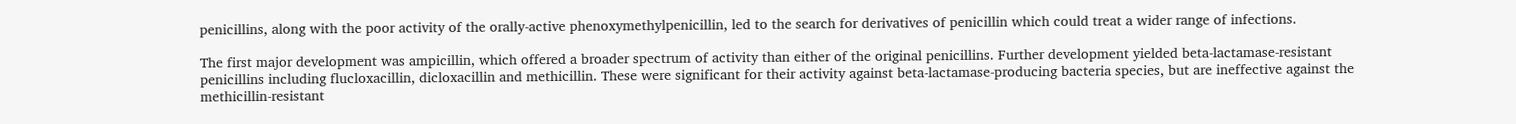penicillins, along with the poor activity of the orally-active phenoxymethylpenicillin, led to the search for derivatives of penicillin which could treat a wider range of infections.

The first major development was ampicillin, which offered a broader spectrum of activity than either of the original penicillins. Further development yielded beta-lactamase-resistant penicillins including flucloxacillin, dicloxacillin and methicillin. These were significant for their activity against beta-lactamase-producing bacteria species, but are ineffective against the methicillin-resistant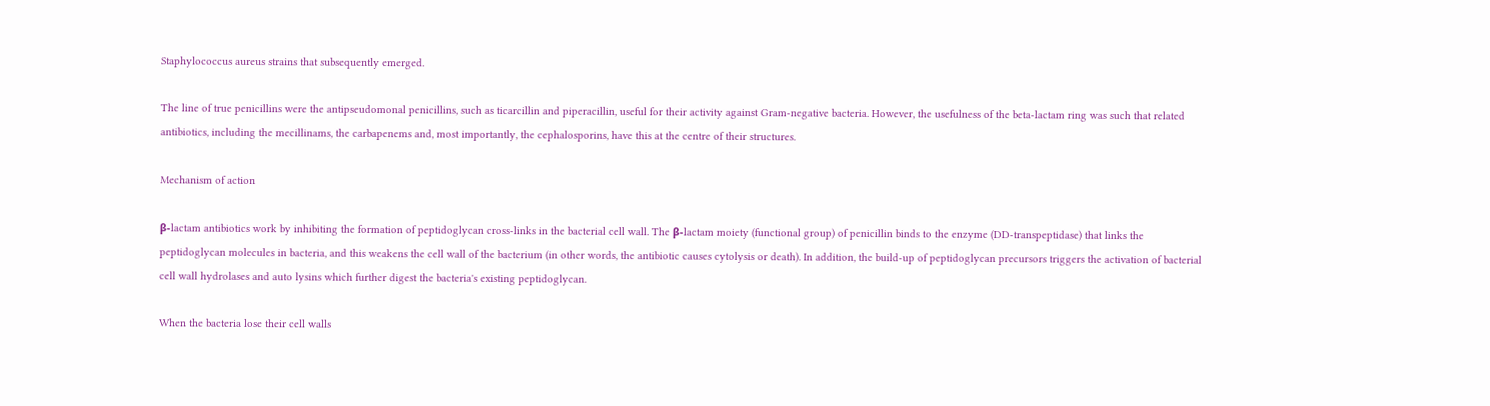Staphylococcus aureus strains that subsequently emerged.

The line of true penicillins were the antipseudomonal penicillins, such as ticarcillin and piperacillin, useful for their activity against Gram-negative bacteria. However, the usefulness of the beta-lactam ring was such that related antibiotics, including the mecillinams, the carbapenems and, most importantly, the cephalosporins, have this at the centre of their structures.

Mechanism of action

β-lactam antibiotics work by inhibiting the formation of peptidoglycan cross-links in the bacterial cell wall. The β-lactam moiety (functional group) of penicillin binds to the enzyme (DD-transpeptidase) that links the peptidoglycan molecules in bacteria, and this weakens the cell wall of the bacterium (in other words, the antibiotic causes cytolysis or death). In addition, the build-up of peptidoglycan precursors triggers the activation of bacterial cell wall hydrolases and auto lysins which further digest the bacteria's existing peptidoglycan.

When the bacteria lose their cell walls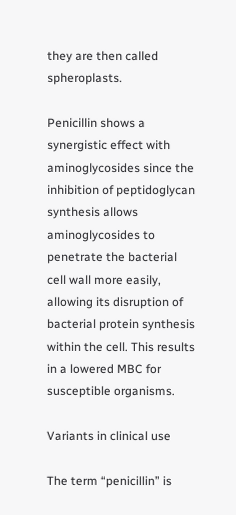they are then called spheroplasts.

Penicillin shows a synergistic effect with aminoglycosides since the inhibition of peptidoglycan synthesis allows aminoglycosides to penetrate the bacterial cell wall more easily, allowing its disruption of bacterial protein synthesis within the cell. This results in a lowered MBC for susceptible organisms.

Variants in clinical use

The term “penicillin” is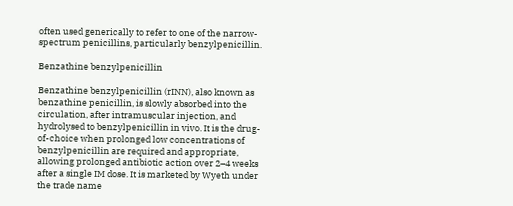often used generically to refer to one of the narrow-spectrum penicillins, particularly benzylpenicillin.

Benzathine benzylpenicillin

Benzathine benzylpenicillin (rINN), also known as benzathine penicillin, is slowly absorbed into the circulation, after intramuscular injection, and hydrolysed to benzylpenicillin in vivo. It is the drug-of-choice when prolonged low concentrations of benzylpenicillin are required and appropriate, allowing prolonged antibiotic action over 2–4 weeks after a single IM dose. It is marketed by Wyeth under the trade name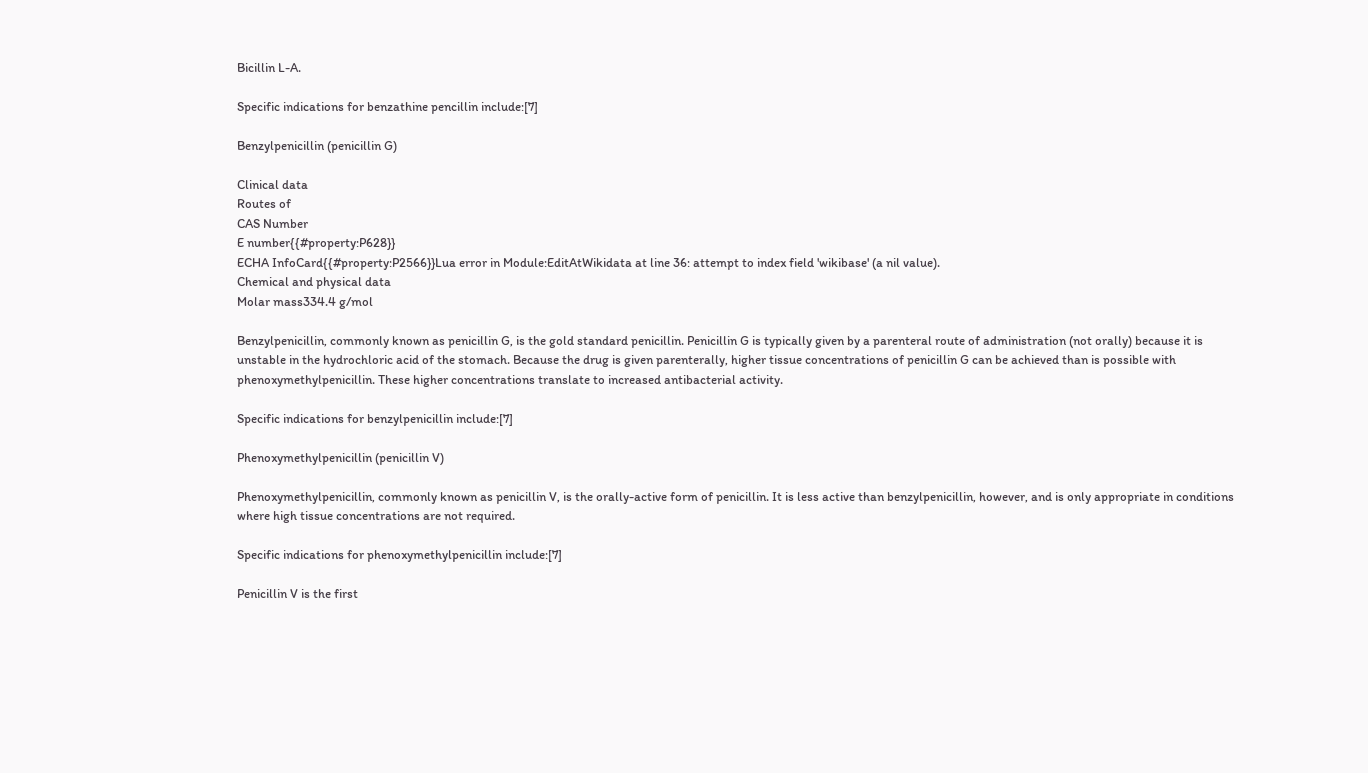Bicillin L-A.

Specific indications for benzathine pencillin include:[7]

Benzylpenicillin (penicillin G)

Clinical data
Routes of
CAS Number
E number{{#property:P628}}
ECHA InfoCard{{#property:P2566}}Lua error in Module:EditAtWikidata at line 36: attempt to index field 'wikibase' (a nil value).
Chemical and physical data
Molar mass334.4 g/mol

Benzylpenicillin, commonly known as penicillin G, is the gold standard penicillin. Penicillin G is typically given by a parenteral route of administration (not orally) because it is unstable in the hydrochloric acid of the stomach. Because the drug is given parenterally, higher tissue concentrations of penicillin G can be achieved than is possible with phenoxymethylpenicillin. These higher concentrations translate to increased antibacterial activity.

Specific indications for benzylpenicillin include:[7]

Phenoxymethylpenicillin (penicillin V)

Phenoxymethylpenicillin, commonly known as penicillin V, is the orally-active form of penicillin. It is less active than benzylpenicillin, however, and is only appropriate in conditions where high tissue concentrations are not required.

Specific indications for phenoxymethylpenicillin include:[7]

Penicillin V is the first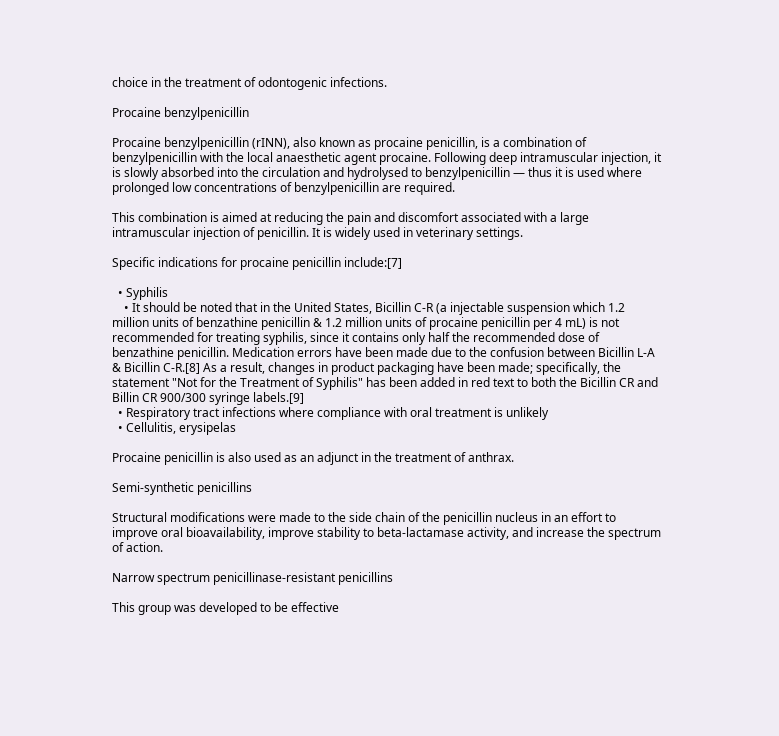choice in the treatment of odontogenic infections.

Procaine benzylpenicillin

Procaine benzylpenicillin (rINN), also known as procaine penicillin, is a combination of benzylpenicillin with the local anaesthetic agent procaine. Following deep intramuscular injection, it is slowly absorbed into the circulation and hydrolysed to benzylpenicillin — thus it is used where prolonged low concentrations of benzylpenicillin are required.

This combination is aimed at reducing the pain and discomfort associated with a large intramuscular injection of penicillin. It is widely used in veterinary settings.

Specific indications for procaine penicillin include:[7]

  • Syphilis
    • It should be noted that in the United States, Bicillin C-R (a injectable suspension which 1.2 million units of benzathine penicillin & 1.2 million units of procaine penicillin per 4 mL) is not recommended for treating syphilis, since it contains only half the recommended dose of benzathine penicillin. Medication errors have been made due to the confusion between Bicillin L-A & Bicillin C-R.[8] As a result, changes in product packaging have been made; specifically, the statement "Not for the Treatment of Syphilis" has been added in red text to both the Bicillin CR and Billin CR 900/300 syringe labels.[9]
  • Respiratory tract infections where compliance with oral treatment is unlikely
  • Cellulitis, erysipelas

Procaine penicillin is also used as an adjunct in the treatment of anthrax.

Semi-synthetic penicillins

Structural modifications were made to the side chain of the penicillin nucleus in an effort to improve oral bioavailability, improve stability to beta-lactamase activity, and increase the spectrum of action.

Narrow spectrum penicillinase-resistant penicillins

This group was developed to be effective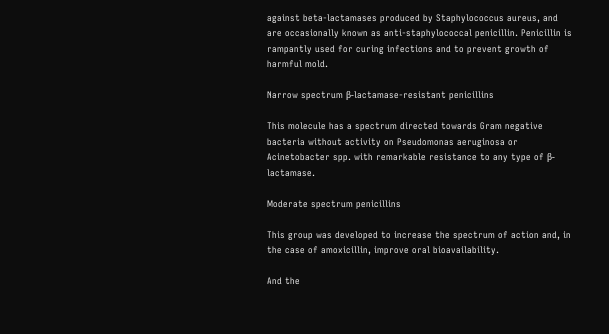against beta-lactamases produced by Staphylococcus aureus, and are occasionally known as anti-staphylococcal penicillin. Penicillin is rampantly used for curing infections and to prevent growth of harmful mold.

Narrow spectrum β-lactamase-resistant penicillins

This molecule has a spectrum directed towards Gram negative bacteria without activity on Pseudomonas aeruginosa or Acinetobacter spp. with remarkable resistance to any type of β-lactamase.

Moderate spectrum penicillins

This group was developed to increase the spectrum of action and, in the case of amoxicillin, improve oral bioavailability.

And the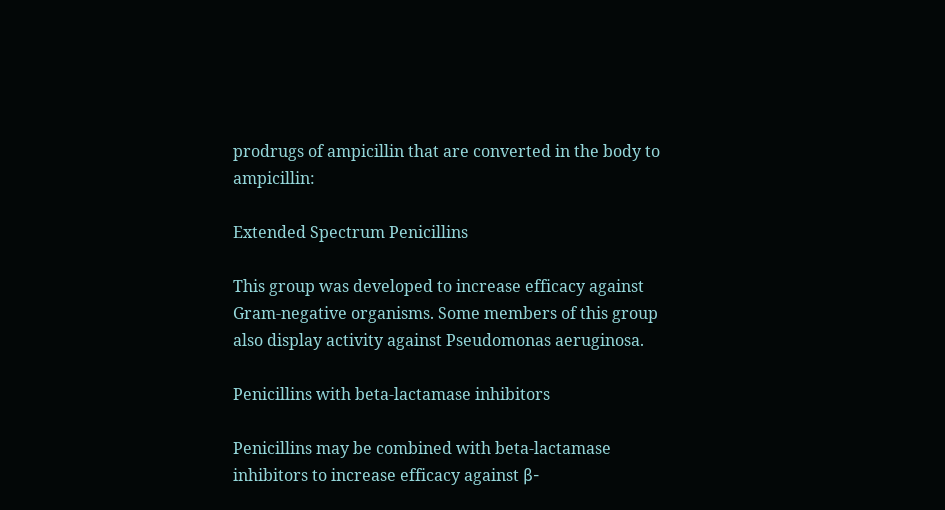prodrugs of ampicillin that are converted in the body to ampicillin:

Extended Spectrum Penicillins

This group was developed to increase efficacy against Gram-negative organisms. Some members of this group also display activity against Pseudomonas aeruginosa.

Penicillins with beta-lactamase inhibitors

Penicillins may be combined with beta-lactamase inhibitors to increase efficacy against β-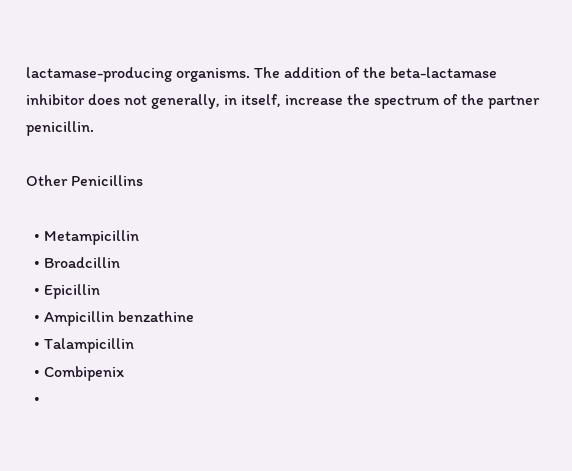lactamase-producing organisms. The addition of the beta-lactamase inhibitor does not generally, in itself, increase the spectrum of the partner penicillin.

Other Penicillins

  • Metampicillin
  • Broadcillin
  • Epicillin
  • Ampicillin benzathine
  • Talampicillin
  • Combipenix
  •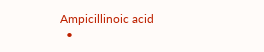Ampicillinoic acid
  •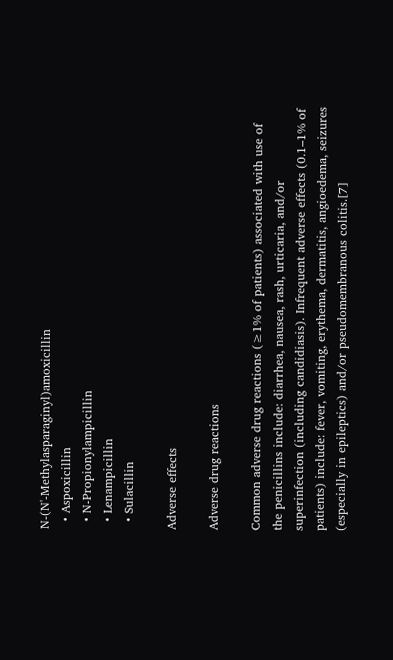N-(N'-Methylasparaginyl)amoxicillin
  • Aspoxicillin
  • N-Propionylampicillin
  • Lenampicillin
  • Sulacillin

Adverse effects

Adverse drug reactions

Common adverse drug reactions (≥1% of patients) associated with use of the penicillins include: diarrhea, nausea, rash, urticaria, and/or superinfection (including candidiasis). Infrequent adverse effects (0.1–1% of patients) include: fever, vomiting, erythema, dermatitis, angioedema, seizures (especially in epileptics) and/or pseudomembranous colitis.[7]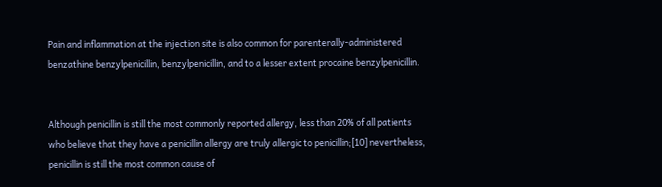Pain and inflammation at the injection site is also common for parenterally-administered benzathine benzylpenicillin, benzylpenicillin, and to a lesser extent procaine benzylpenicillin.


Although penicillin is still the most commonly reported allergy, less than 20% of all patients who believe that they have a penicillin allergy are truly allergic to penicillin;[10] nevertheless, penicillin is still the most common cause of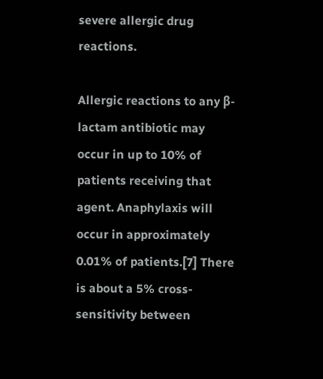severe allergic drug reactions.

Allergic reactions to any β-lactam antibiotic may occur in up to 10% of patients receiving that agent. Anaphylaxis will occur in approximately 0.01% of patients.[7] There is about a 5% cross-sensitivity between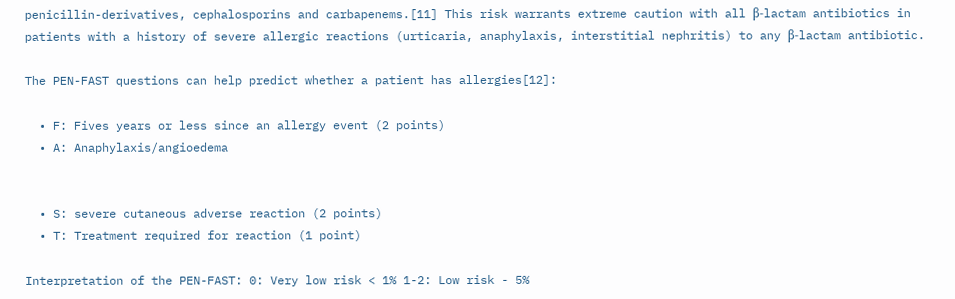penicillin-derivatives, cephalosporins and carbapenems.[11] This risk warrants extreme caution with all β-lactam antibiotics in patients with a history of severe allergic reactions (urticaria, anaphylaxis, interstitial nephritis) to any β-lactam antibiotic.

The PEN-FAST questions can help predict whether a patient has allergies[12]:

  • F: Fives years or less since an allergy event (2 points)
  • A: Anaphylaxis/angioedema


  • S: severe cutaneous adverse reaction (2 points)
  • T: Treatment required for reaction (1 point)

Interpretation of the PEN-FAST: 0: Very low risk < 1% 1-2: Low risk - 5%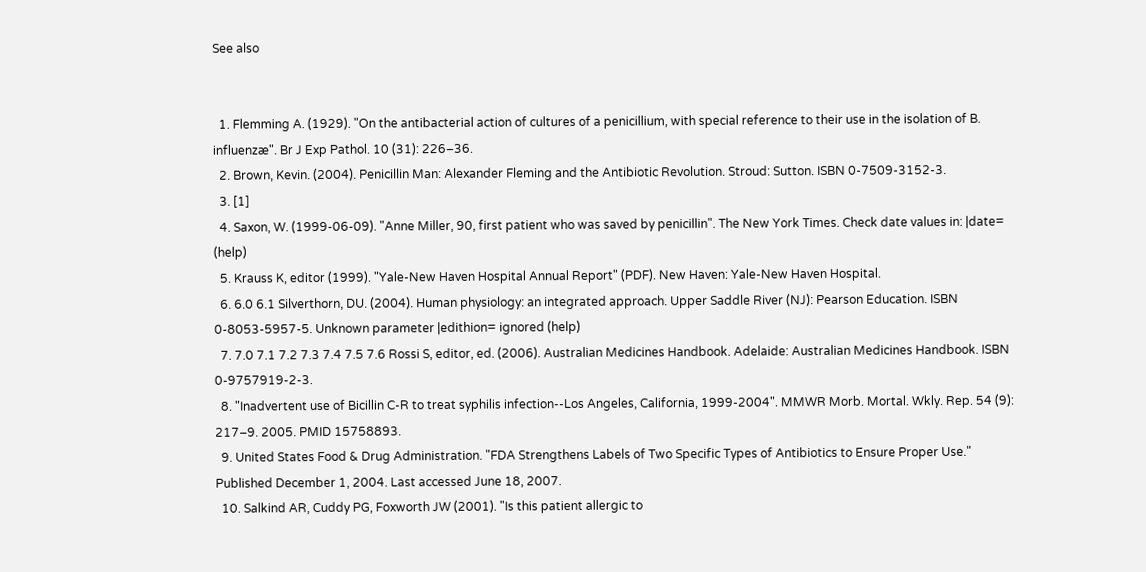See also


  1. Flemming A. (1929). "On the antibacterial action of cultures of a penicillium, with special reference to their use in the isolation of B. influenzæ". Br J Exp Pathol. 10 (31): 226–36.
  2. Brown, Kevin. (2004). Penicillin Man: Alexander Fleming and the Antibiotic Revolution. Stroud: Sutton. ISBN 0-7509-3152-3.
  3. [1]
  4. Saxon, W. (1999-06-09). "Anne Miller, 90, first patient who was saved by penicillin". The New York Times. Check date values in: |date= (help)
  5. Krauss K, editor (1999). "Yale-New Haven Hospital Annual Report" (PDF). New Haven: Yale-New Haven Hospital.
  6. 6.0 6.1 Silverthorn, DU. (2004). Human physiology: an integrated approach. Upper Saddle River (NJ): Pearson Education. ISBN 0-8053-5957-5. Unknown parameter |edithion= ignored (help)
  7. 7.0 7.1 7.2 7.3 7.4 7.5 7.6 Rossi S, editor, ed. (2006). Australian Medicines Handbook. Adelaide: Australian Medicines Handbook. ISBN 0-9757919-2-3.
  8. "Inadvertent use of Bicillin C-R to treat syphilis infection--Los Angeles, California, 1999-2004". MMWR Morb. Mortal. Wkly. Rep. 54 (9): 217–9. 2005. PMID 15758893.
  9. United States Food & Drug Administration. "FDA Strengthens Labels of Two Specific Types of Antibiotics to Ensure Proper Use." Published December 1, 2004. Last accessed June 18, 2007.
  10. Salkind AR, Cuddy PG, Foxworth JW (2001). "Is this patient allergic to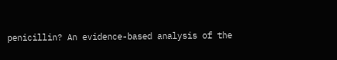penicillin? An evidence-based analysis of the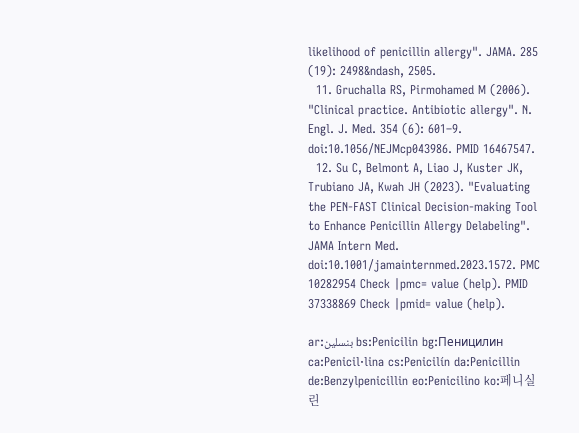likelihood of penicillin allergy". JAMA. 285 (19): 2498&ndash, 2505.
  11. Gruchalla RS, Pirmohamed M (2006). "Clinical practice. Antibiotic allergy". N. Engl. J. Med. 354 (6): 601–9. doi:10.1056/NEJMcp043986. PMID 16467547.
  12. Su C, Belmont A, Liao J, Kuster JK, Trubiano JA, Kwah JH (2023). "Evaluating the PEN-FAST Clinical Decision-making Tool to Enhance Penicillin Allergy Delabeling". JAMA Intern Med. doi:10.1001/jamainternmed.2023.1572. PMC 10282954 Check |pmc= value (help). PMID 37338869 Check |pmid= value (help).

ar:بنسلين bs:Penicilin bg:Пеницилин ca:Penicil·lina cs:Penicilín da:Penicillin de:Benzylpenicillin eo:Penicilino ko:페니실린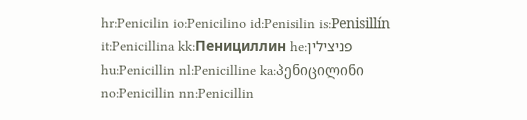hr:Penicilin io:Penicilino id:Penisilin is:Penisillín it:Penicillina kk:Пенициллин he:פניצילין hu:Penicillin nl:Penicilline ka:პენიცილინი no:Penicillin nn:Penicillin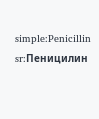simple:Penicillin sr:Пеницилин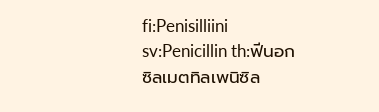fi:Penisilliini sv:Penicillin th:ฟีนอกซิลเมตทิลเพนิซิล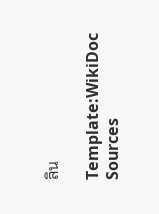ลิน

Template:WikiDoc Sources